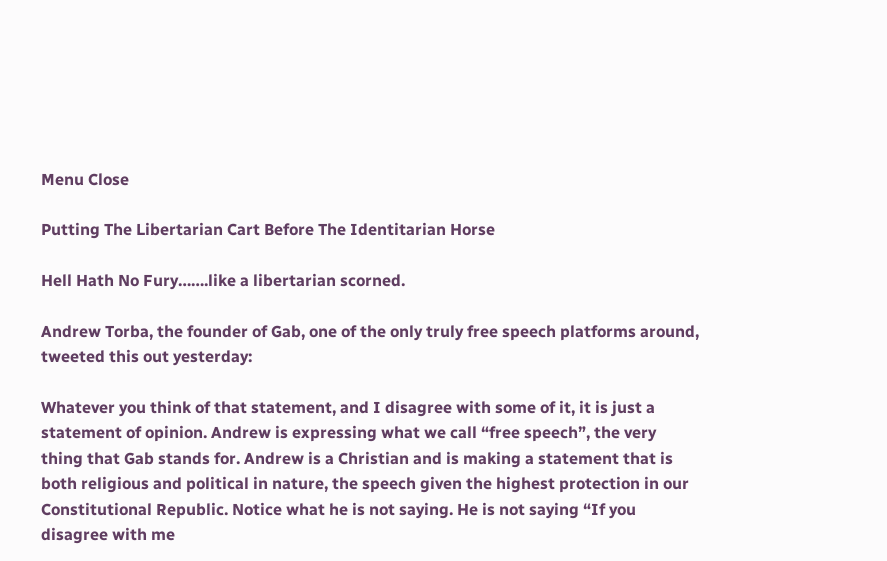Menu Close

Putting The Libertarian Cart Before The Identitarian Horse

Hell Hath No Fury…….like a libertarian scorned.

Andrew Torba, the founder of Gab, one of the only truly free speech platforms around, tweeted this out yesterday:

Whatever you think of that statement, and I disagree with some of it, it is just a statement of opinion. Andrew is expressing what we call “free speech”, the very thing that Gab stands for. Andrew is a Christian and is making a statement that is both religious and political in nature, the speech given the highest protection in our Constitutional Republic. Notice what he is not saying. He is not saying “If you disagree with me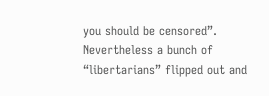you should be censored”. Nevertheless a bunch of “libertarians” flipped out and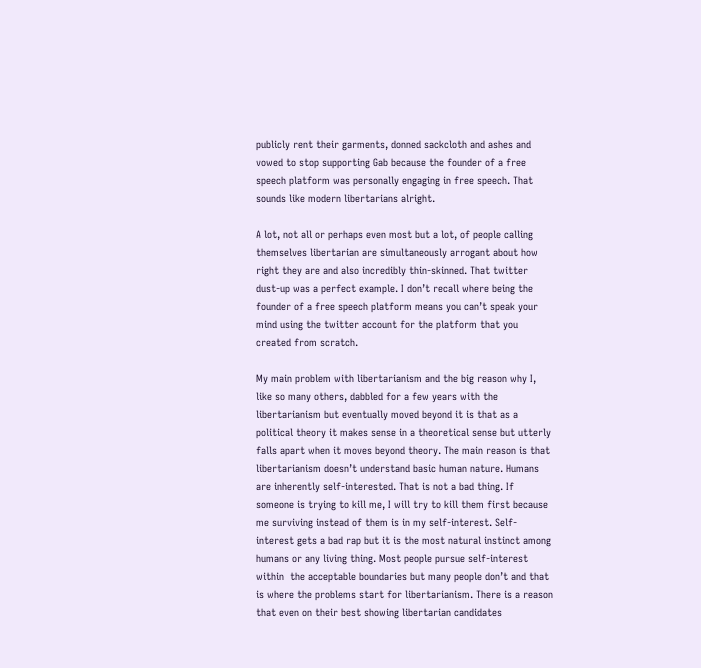publicly rent their garments, donned sackcloth and ashes and vowed to stop supporting Gab because the founder of a free speech platform was personally engaging in free speech. That sounds like modern libertarians alright.

A lot, not all or perhaps even most but a lot, of people calling themselves libertarian are simultaneously arrogant about how right they are and also incredibly thin-skinned. That twitter dust-up was a perfect example. I don’t recall where being the founder of a free speech platform means you can’t speak your mind using the twitter account for the platform that you created from scratch.

My main problem with libertarianism and the big reason why I, like so many others, dabbled for a few years with the libertarianism but eventually moved beyond it is that as a political theory it makes sense in a theoretical sense but utterly falls apart when it moves beyond theory. The main reason is that libertarianism doesn’t understand basic human nature. Humans are inherently self-interested. That is not a bad thing. If someone is trying to kill me, I will try to kill them first because me surviving instead of them is in my self-interest. Self-interest gets a bad rap but it is the most natural instinct among humans or any living thing. Most people pursue self-interest within  the acceptable boundaries but many people don’t and that is where the problems start for libertarianism. There is a reason that even on their best showing libertarian candidates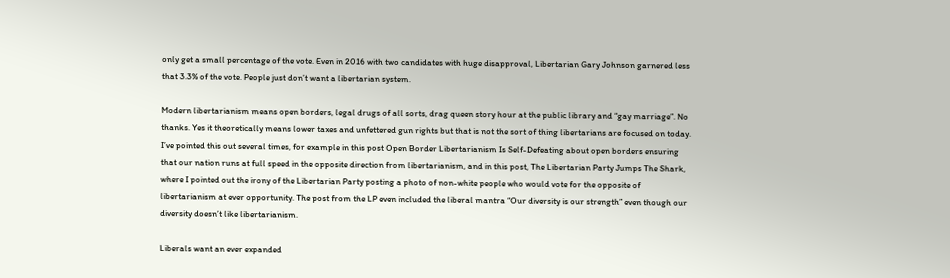only get a small percentage of the vote. Even in 2016 with two candidates with huge disapproval, Libertarian Gary Johnson garnered less that 3.3% of the vote. People just don’t want a libertarian system.

Modern libertarianism means open borders, legal drugs of all sorts, drag queen story hour at the public library and “gay marriage”. No thanks. Yes it theoretically means lower taxes and unfettered gun rights but that is not the sort of thing libertarians are focused on today. I’ve pointed this out several times, for example in this post Open Border Libertarianism Is Self-Defeating about open borders ensuring that our nation runs at full speed in the opposite direction from libertarianism, and in this post, The Libertarian Party Jumps The Shark, where I pointed out the irony of the Libertarian Party posting a photo of non-white people who would vote for the opposite of libertarianism at ever opportunity. The post from the LP even included the liberal mantra “Our diversity is our strength” even though our diversity doesn’t like libertarianism.

Liberals want an ever expanded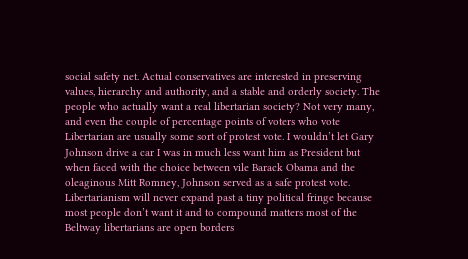social safety net. Actual conservatives are interested in preserving values, hierarchy and authority, and a stable and orderly society. The people who actually want a real libertarian society? Not very many, and even the couple of percentage points of voters who vote Libertarian are usually some sort of protest vote. I wouldn’t let Gary Johnson drive a car I was in much less want him as President but when faced with the choice between vile Barack Obama and the oleaginous Mitt Romney, Johnson served as a safe protest vote. Libertarianism will never expand past a tiny political fringe because most people don’t want it and to compound matters most of the Beltway libertarians are open borders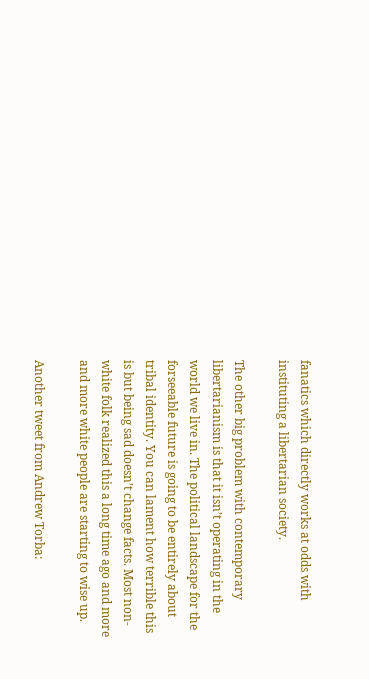fanatics which directly works at odds with instituting a libertarian society.

The other big problem with contemporary libertarianism is that it isn’t operating in the world we live in. The political landscape for the forseeable future is going to be entirely about tribal identity. You can lament how terrible this is but being sad doesn’t change facts. Most non-white folk realized this a long time ago and more and more white people are starting to wise up.

Another tweet from Andrew Torba: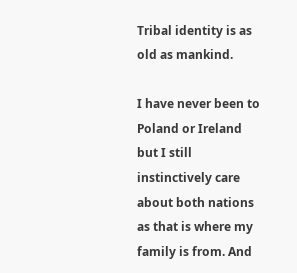Tribal identity is as old as mankind.

I have never been to Poland or Ireland but I still instinctively care about both nations as that is where my family is from. And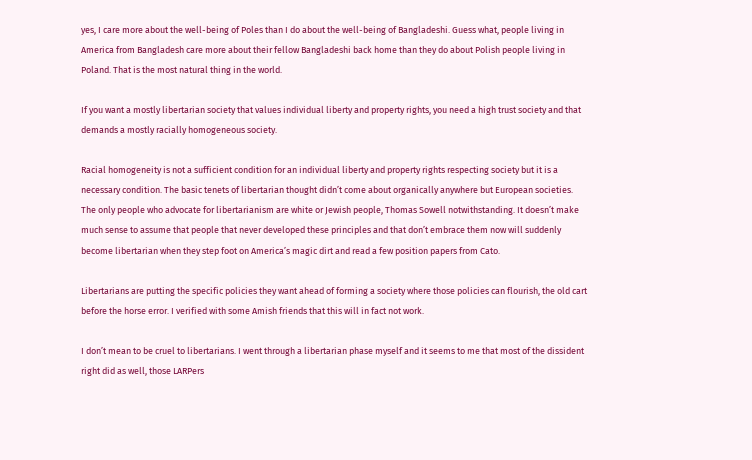yes, I care more about the well-being of Poles than I do about the well-being of Bangladeshi. Guess what, people living in America from Bangladesh care more about their fellow Bangladeshi back home than they do about Polish people living in Poland. That is the most natural thing in the world.

If you want a mostly libertarian society that values individual liberty and property rights, you need a high trust society and that demands a mostly racially homogeneous society.

Racial homogeneity is not a sufficient condition for an individual liberty and property rights respecting society but it is a necessary condition. The basic tenets of libertarian thought didn’t come about organically anywhere but European societies. The only people who advocate for libertarianism are white or Jewish people, Thomas Sowell notwithstanding. It doesn’t make much sense to assume that people that never developed these principles and that don’t embrace them now will suddenly become libertarian when they step foot on America’s magic dirt and read a few position papers from Cato.

Libertarians are putting the specific policies they want ahead of forming a society where those policies can flourish, the old cart before the horse error. I verified with some Amish friends that this will in fact not work.

I don’t mean to be cruel to libertarians. I went through a libertarian phase myself and it seems to me that most of the dissident right did as well, those LARPers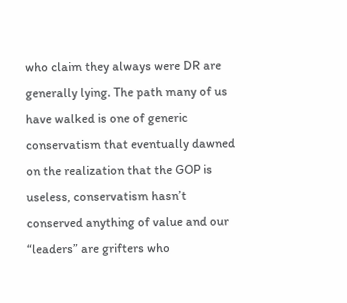who claim they always were DR are generally lying. The path many of us have walked is one of generic conservatism that eventually dawned on the realization that the GOP is useless, conservatism hasn’t conserved anything of value and our “leaders” are grifters who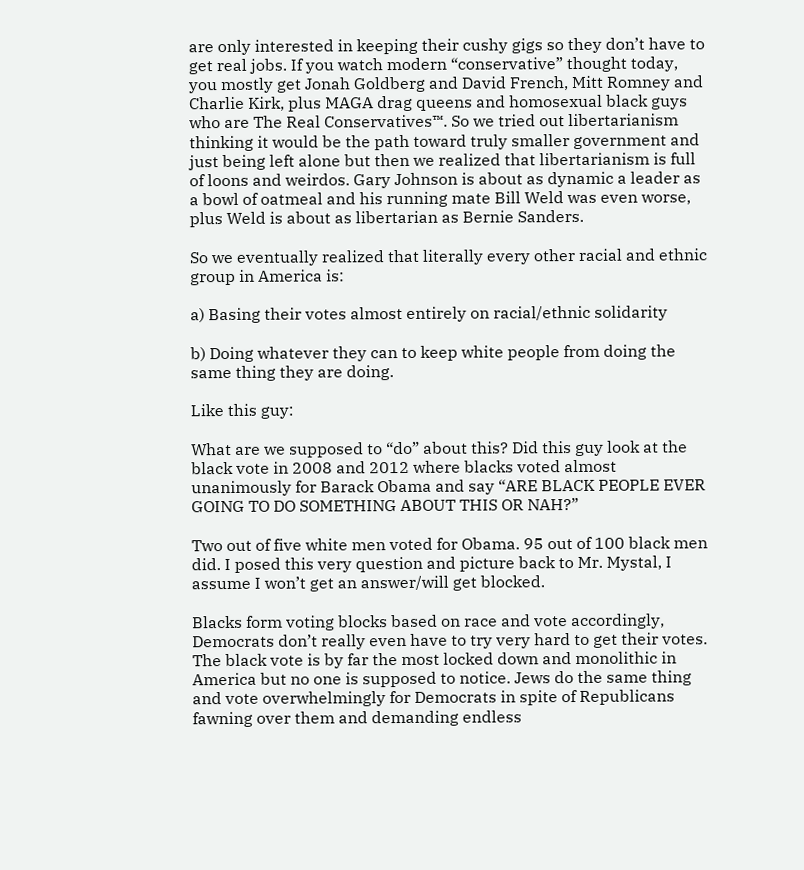are only interested in keeping their cushy gigs so they don’t have to get real jobs. If you watch modern “conservative” thought today, you mostly get Jonah Goldberg and David French, Mitt Romney and Charlie Kirk, plus MAGA drag queens and homosexual black guys who are The Real Conservatives™. So we tried out libertarianism thinking it would be the path toward truly smaller government and just being left alone but then we realized that libertarianism is full of loons and weirdos. Gary Johnson is about as dynamic a leader as a bowl of oatmeal and his running mate Bill Weld was even worse, plus Weld is about as libertarian as Bernie Sanders.

So we eventually realized that literally every other racial and ethnic group in America is:

a) Basing their votes almost entirely on racial/ethnic solidarity

b) Doing whatever they can to keep white people from doing the same thing they are doing.

Like this guy:

What are we supposed to “do” about this? Did this guy look at the black vote in 2008 and 2012 where blacks voted almost unanimously for Barack Obama and say “ARE BLACK PEOPLE EVER GOING TO DO SOMETHING ABOUT THIS OR NAH?”

Two out of five white men voted for Obama. 95 out of 100 black men did. I posed this very question and picture back to Mr. Mystal, I assume I won’t get an answer/will get blocked.

Blacks form voting blocks based on race and vote accordingly, Democrats don’t really even have to try very hard to get their votes. The black vote is by far the most locked down and monolithic in America but no one is supposed to notice. Jews do the same thing and vote overwhelmingly for Democrats in spite of Republicans fawning over them and demanding endless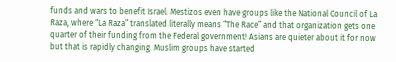funds and wars to benefit Israel. Mestizos even have groups like the National Council of La Raza, where “La Raza” translated literally means “The Race” and that organization gets one quarter of their funding from the Federal government! Asians are quieter about it for now but that is rapidly changing. Muslim groups have started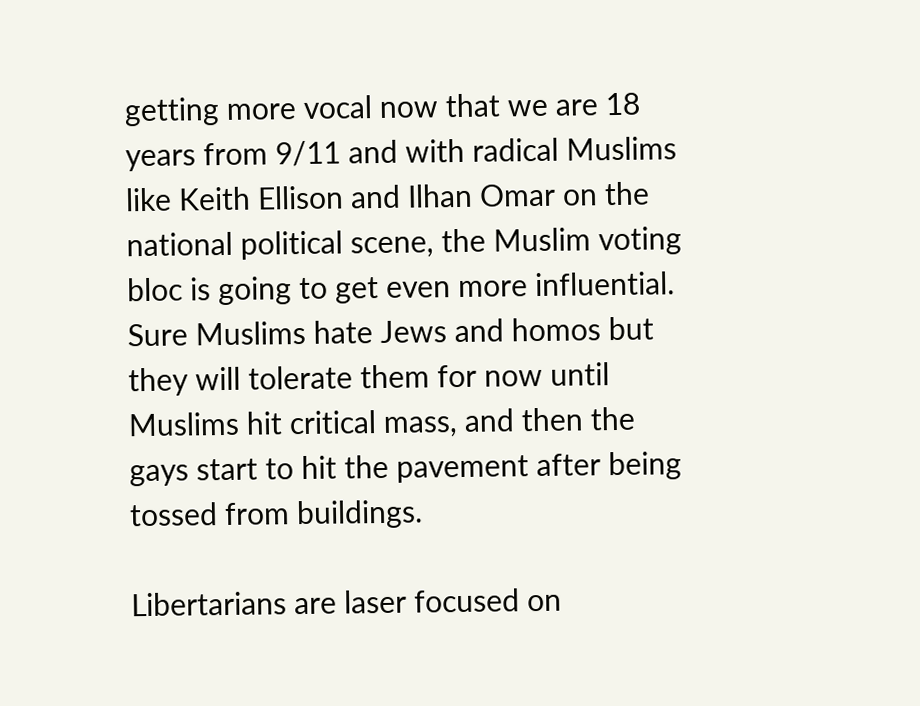getting more vocal now that we are 18 years from 9/11 and with radical Muslims like Keith Ellison and Ilhan Omar on the national political scene, the Muslim voting bloc is going to get even more influential. Sure Muslims hate Jews and homos but they will tolerate them for now until Muslims hit critical mass, and then the gays start to hit the pavement after being tossed from buildings.

Libertarians are laser focused on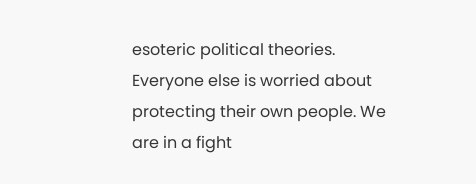esoteric political theories. Everyone else is worried about protecting their own people. We are in a fight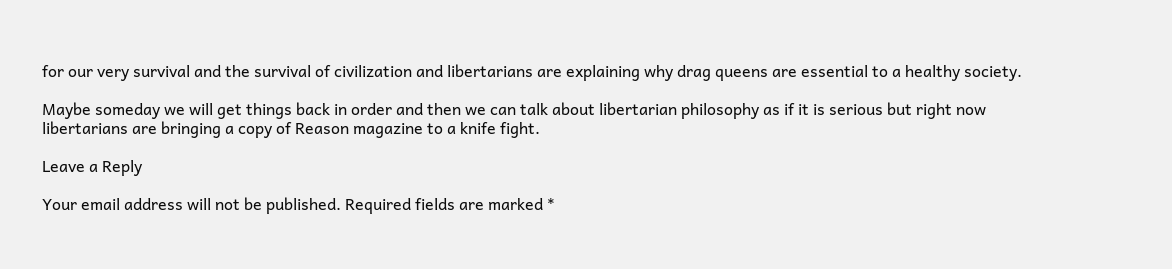for our very survival and the survival of civilization and libertarians are explaining why drag queens are essential to a healthy society.

Maybe someday we will get things back in order and then we can talk about libertarian philosophy as if it is serious but right now libertarians are bringing a copy of Reason magazine to a knife fight.

Leave a Reply

Your email address will not be published. Required fields are marked *